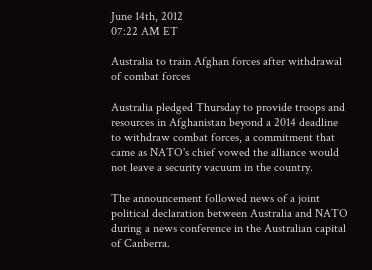June 14th, 2012
07:22 AM ET

Australia to train Afghan forces after withdrawal of combat forces

Australia pledged Thursday to provide troops and resources in Afghanistan beyond a 2014 deadline to withdraw combat forces, a commitment that came as NATO's chief vowed the alliance would not leave a security vacuum in the country.

The announcement followed news of a joint political declaration between Australia and NATO during a news conference in the Australian capital of Canberra.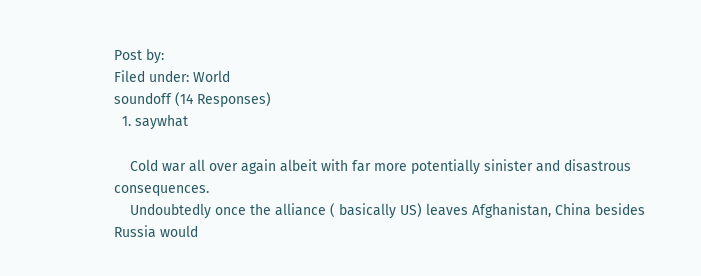Post by:
Filed under: World
soundoff (14 Responses)
  1. saywhat

    Cold war all over again albeit with far more potentially sinister and disastrous consequences.
    Undoubtedly once the alliance ( basically US) leaves Afghanistan, China besides Russia would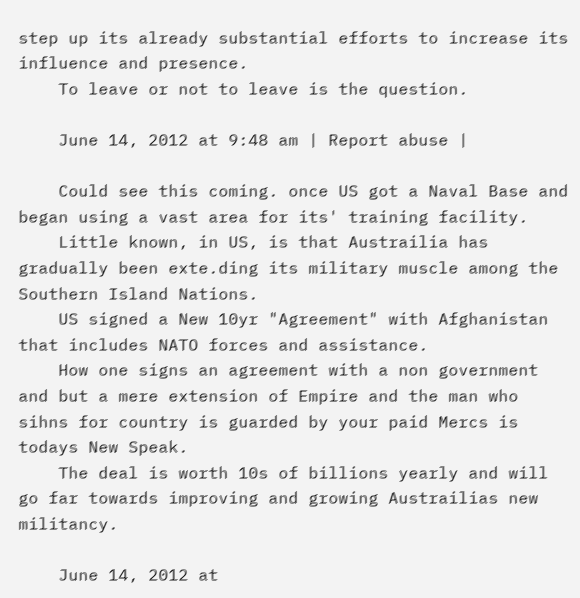step up its already substantial efforts to increase its influence and presence.
    To leave or not to leave is the question.

    June 14, 2012 at 9:48 am | Report abuse |

    Could see this coming. once US got a Naval Base and began using a vast area for its' training facility.
    Little known, in US, is that Austrailia has gradually been exte.ding its military muscle among the Southern Island Nations.
    US signed a New 10yr "Agreement" with Afghanistan that includes NATO forces and assistance.
    How one signs an agreement with a non government and but a mere extension of Empire and the man who sihns for country is guarded by your paid Mercs is todays New Speak.
    The deal is worth 10s of billions yearly and will go far towards improving and growing Austrailias new militancy.

    June 14, 2012 at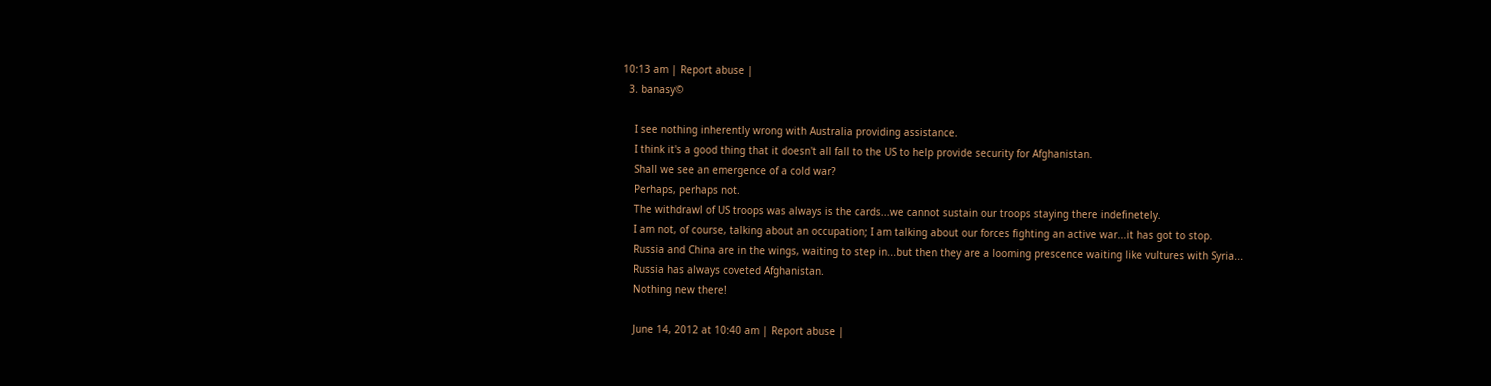10:13 am | Report abuse |
  3. banasy©

    I see nothing inherently wrong with Australia providing assistance.
    I think it's a good thing that it doesn't all fall to the US to help provide security for Afghanistan.
    Shall we see an emergence of a cold war?
    Perhaps, perhaps not.
    The withdrawl of US troops was always is the cards...we cannot sustain our troops staying there indefinetely.
    I am not, of course, talking about an occupation; I am talking about our forces fighting an active war...it has got to stop.
    Russia and China are in the wings, waiting to step in...but then they are a looming prescence waiting like vultures with Syria...
    Russia has always coveted Afghanistan.
    Nothing new there!

    June 14, 2012 at 10:40 am | Report abuse |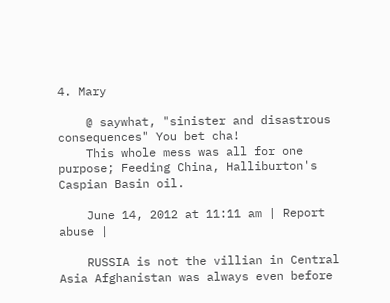4. Mary

    @ saywhat, "sinister and disastrous consequences" You bet cha!
    This whole mess was all for one purpose; Feeding China, Halliburton's Caspian Basin oil.

    June 14, 2012 at 11:11 am | Report abuse |

    RUSSIA is not the villian in Central Asia Afghanistan was always even before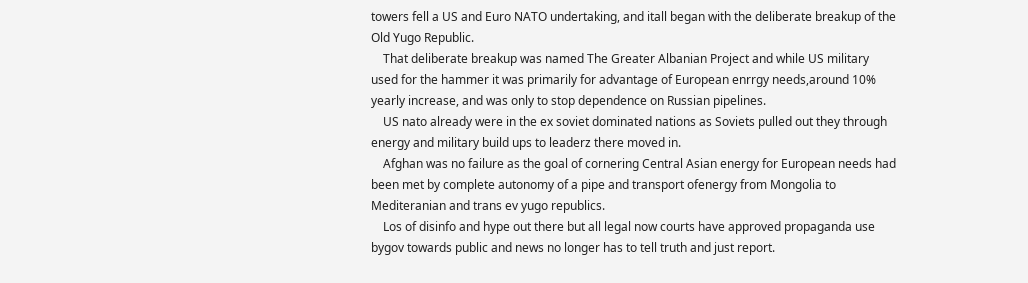towers fell a US and Euro NATO undertaking, and itall began with the deliberate breakup of the Old Yugo Republic.
    That deliberate breakup was named The Greater Albanian Project and while US military used for the hammer it was primarily for advantage of European enrrgy needs,around 10% yearly increase, and was only to stop dependence on Russian pipelines.
    US nato already were in the ex soviet dominated nations as Soviets pulled out they through energy and military build ups to leaderz there moved in.
    Afghan was no failure as the goal of cornering Central Asian energy for European needs had been met by complete autonomy of a pipe and transport ofenergy from Mongolia to Mediteranian and trans ev yugo republics.
    Los of disinfo and hype out there but all legal now courts have approved propaganda use bygov towards public and news no longer has to tell truth and just report.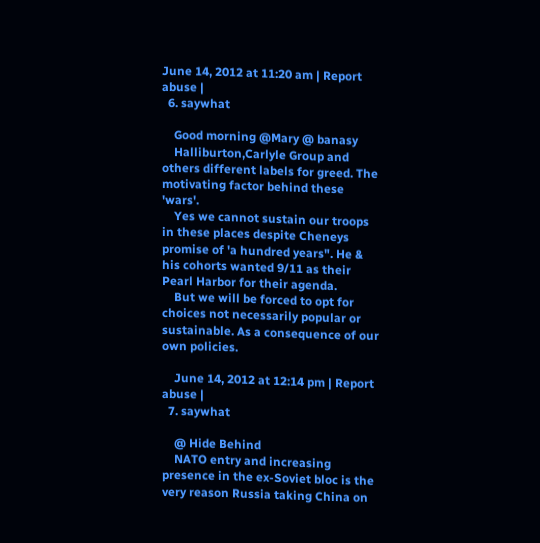June 14, 2012 at 11:20 am | Report abuse |
  6. saywhat

    Good morning @Mary @ banasy
    Halliburton,Carlyle Group and others different labels for greed. The motivating factor behind these 'wars'.
    Yes we cannot sustain our troops in these places despite Cheneys promise of 'a hundred years". He & his cohorts wanted 9/11 as their Pearl Harbor for their agenda.
    But we will be forced to opt for choices not necessarily popular or sustainable. As a consequence of our own policies.

    June 14, 2012 at 12:14 pm | Report abuse |
  7. saywhat

    @ Hide Behind
    NATO entry and increasing presence in the ex-Soviet bloc is the very reason Russia taking China on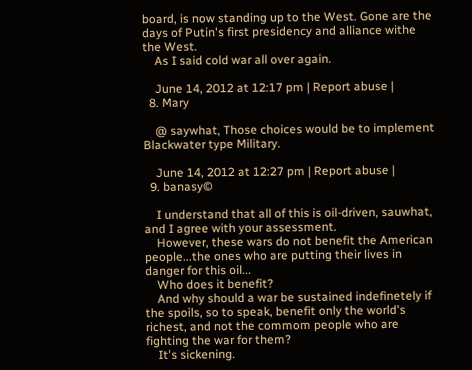board, is now standing up to the West. Gone are the days of Putin's first presidency and alliance withe the West.
    As I said cold war all over again.

    June 14, 2012 at 12:17 pm | Report abuse |
  8. Mary

    @ saywhat, Those choices would be to implement Blackwater type Military.

    June 14, 2012 at 12:27 pm | Report abuse |
  9. banasy©

    I understand that all of this is oil-driven, sauwhat, and I agree with your assessment.
    However, these wars do not benefit the American people...the ones who are putting their lives in danger for this oil...
    Who does it benefit?
    And why should a war be sustained indefinetely if the spoils, so to speak, benefit only the world's richest, and not the commom people who are fighting the war for them?
    It's sickening.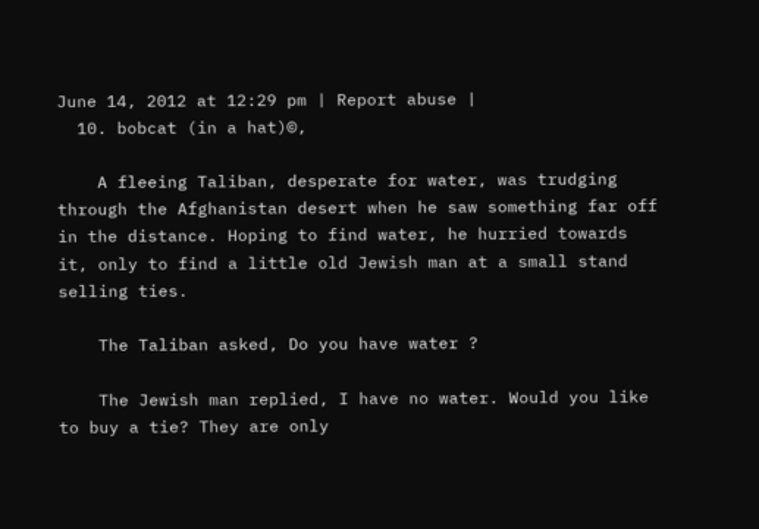June 14, 2012 at 12:29 pm | Report abuse |
  10. bobcat (in a hat)©,

    A fleeing Taliban, desperate for water, was trudging through the Afghanistan desert when he saw something far off in the distance. Hoping to find water, he hurried towards it, only to find a little old Jewish man at a small stand selling ties.

    The Taliban asked, Do you have water ?

    The Jewish man replied, I have no water. Would you like to buy a tie? They are only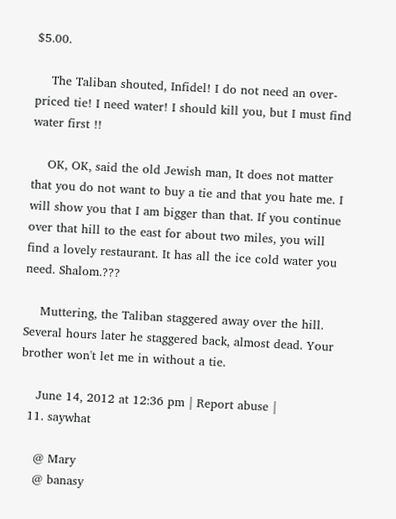$5.00.

    The Taliban shouted, Infidel! I do not need an over-priced tie! I need water! I should kill you, but I must find water first !!

    OK, OK, said the old Jewish man, It does not matter that you do not want to buy a tie and that you hate me. I will show you that I am bigger than that. If you continue over that hill to the east for about two miles, you will find a lovely restaurant. It has all the ice cold water you need. Shalom.???

    Muttering, the Taliban staggered away over the hill. Several hours later he staggered back, almost dead. Your brother won't let me in without a tie.

    June 14, 2012 at 12:36 pm | Report abuse |
  11. saywhat

    @ Mary
    @ banasy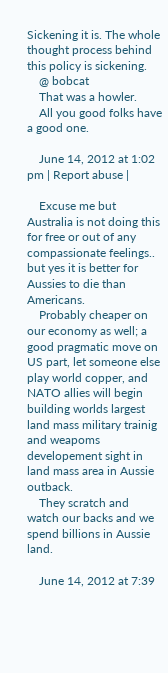Sickening it is. The whole thought process behind this policy is sickening.
    @ bobcat
    That was a howler.
    All you good folks have a good one.

    June 14, 2012 at 1:02 pm | Report abuse |

    Excuse me but Australia is not doing this for free or out of any compassionate feelings.. but yes it is better for Aussies to die than Americans.
    Probably cheaper on our economy as well; a good pragmatic move on US part, let someone else play world copper, and NATO allies will begin building worlds largest land mass military trainig and weapoms developement sight in land mass area in Aussie outback.
    They scratch and watch our backs and we spend billions in Aussie land.

    June 14, 2012 at 7:39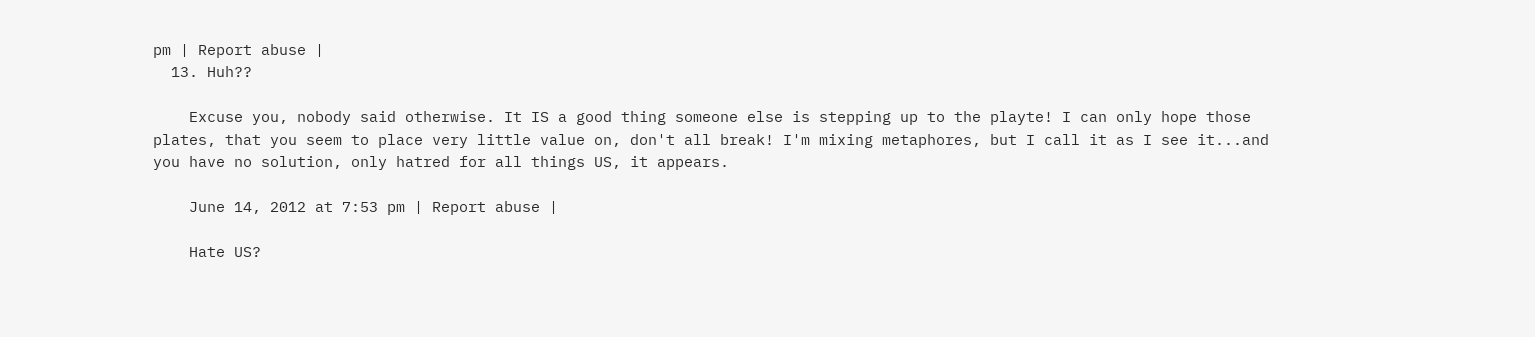pm | Report abuse |
  13. Huh??

    Excuse you, nobody said otherwise. It IS a good thing someone else is stepping up to the playte! I can only hope those plates, that you seem to place very little value on, don't all break! I'm mixing metaphores, but I call it as I see it...and you have no solution, only hatred for all things US, it appears.

    June 14, 2012 at 7:53 pm | Report abuse |

    Hate US?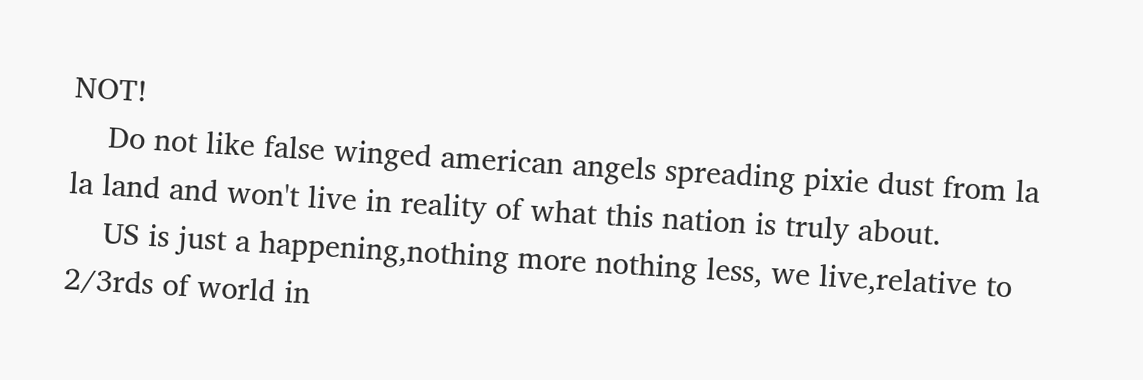NOT!
    Do not like false winged american angels spreading pixie dust from la la land and won't live in reality of what this nation is truly about.
    US is just a happening,nothing more nothing less, we live,relative to 2/3rds of world in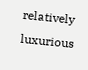relatively luxurious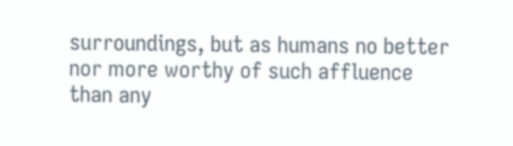surroundings, but as humans no better nor more worthy of such affluence than any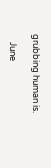grubbing human is.

    June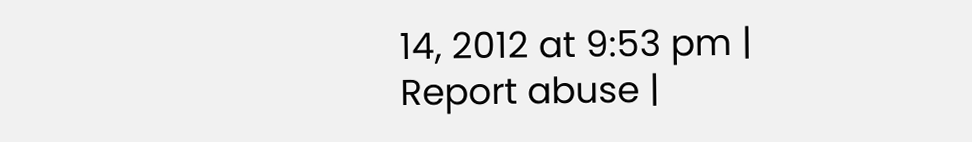14, 2012 at 9:53 pm | Report abuse |